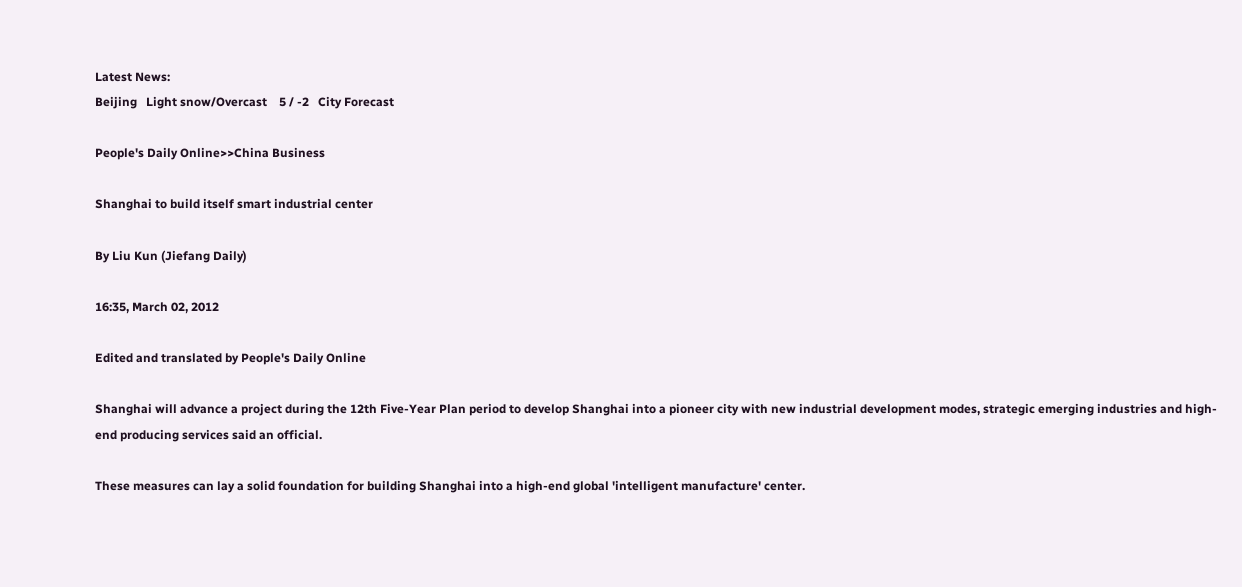Latest News:
Beijing   Light snow/Overcast    5 / -2   City Forecast

People's Daily Online>>China Business

Shanghai to build itself smart industrial center

By Liu Kun (Jiefang Daily)

16:35, March 02, 2012

Edited and translated by People's Daily Online

Shanghai will advance a project during the 12th Five-Year Plan period to develop Shanghai into a pioneer city with new industrial development modes, strategic emerging industries and high-end producing services said an official.

These measures can lay a solid foundation for building Shanghai into a high-end global 'intelligent manufacture' center.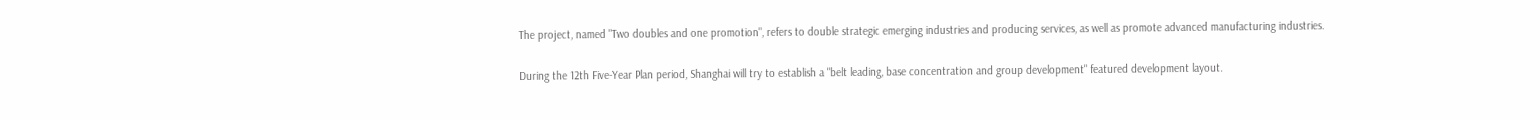The project, named "Two doubles and one promotion", refers to double strategic emerging industries and producing services, as well as promote advanced manufacturing industries.

During the 12th Five-Year Plan period, Shanghai will try to establish a "belt leading, base concentration and group development" featured development layout.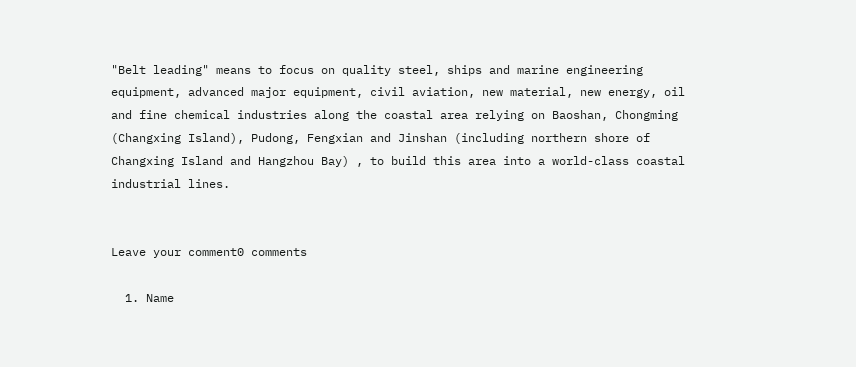"Belt leading" means to focus on quality steel, ships and marine engineering equipment, advanced major equipment, civil aviation, new material, new energy, oil and fine chemical industries along the coastal area relying on Baoshan, Chongming (Changxing Island), Pudong, Fengxian and Jinshan (including northern shore of Changxing Island and Hangzhou Bay) , to build this area into a world-class coastal industrial lines.


Leave your comment0 comments

  1. Name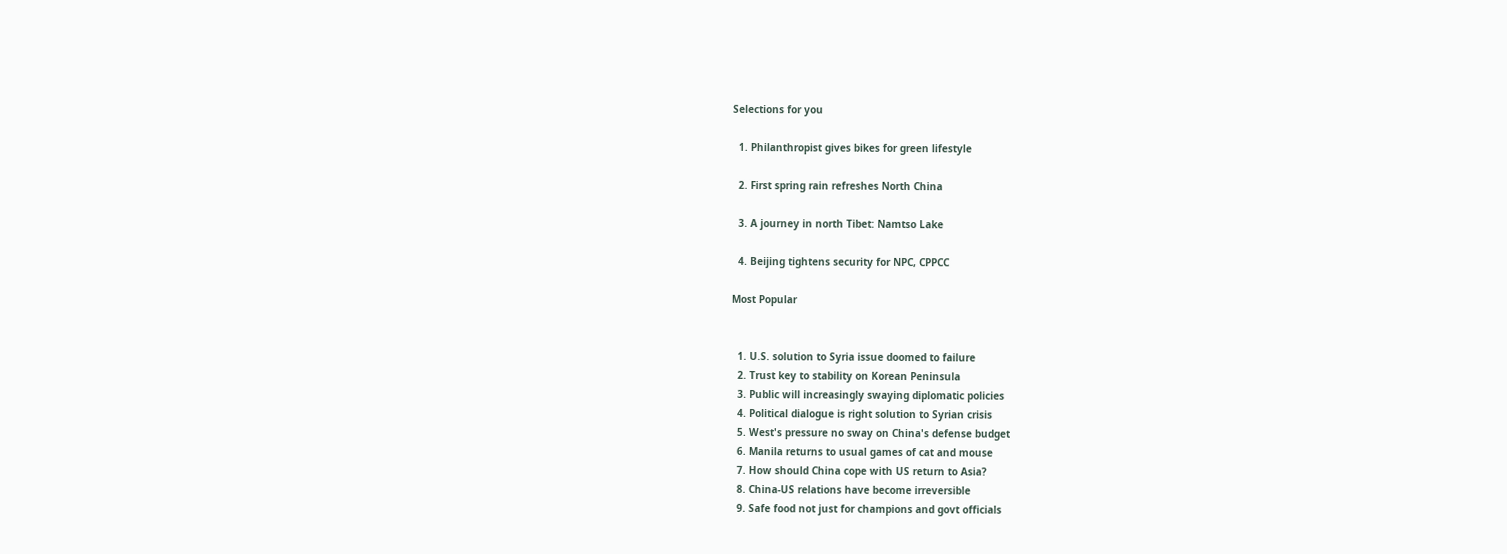Selections for you

  1. Philanthropist gives bikes for green lifestyle

  2. First spring rain refreshes North China

  3. A journey in north Tibet: Namtso Lake

  4. Beijing tightens security for NPC, CPPCC

Most Popular


  1. U.S. solution to Syria issue doomed to failure
  2. Trust key to stability on Korean Peninsula
  3. Public will increasingly swaying diplomatic policies
  4. Political dialogue is right solution to Syrian crisis
  5. West's pressure no sway on China's defense budget
  6. Manila returns to usual games of cat and mouse
  7. How should China cope with US return to Asia?
  8. China-US relations have become irreversible
  9. Safe food not just for champions and govt officials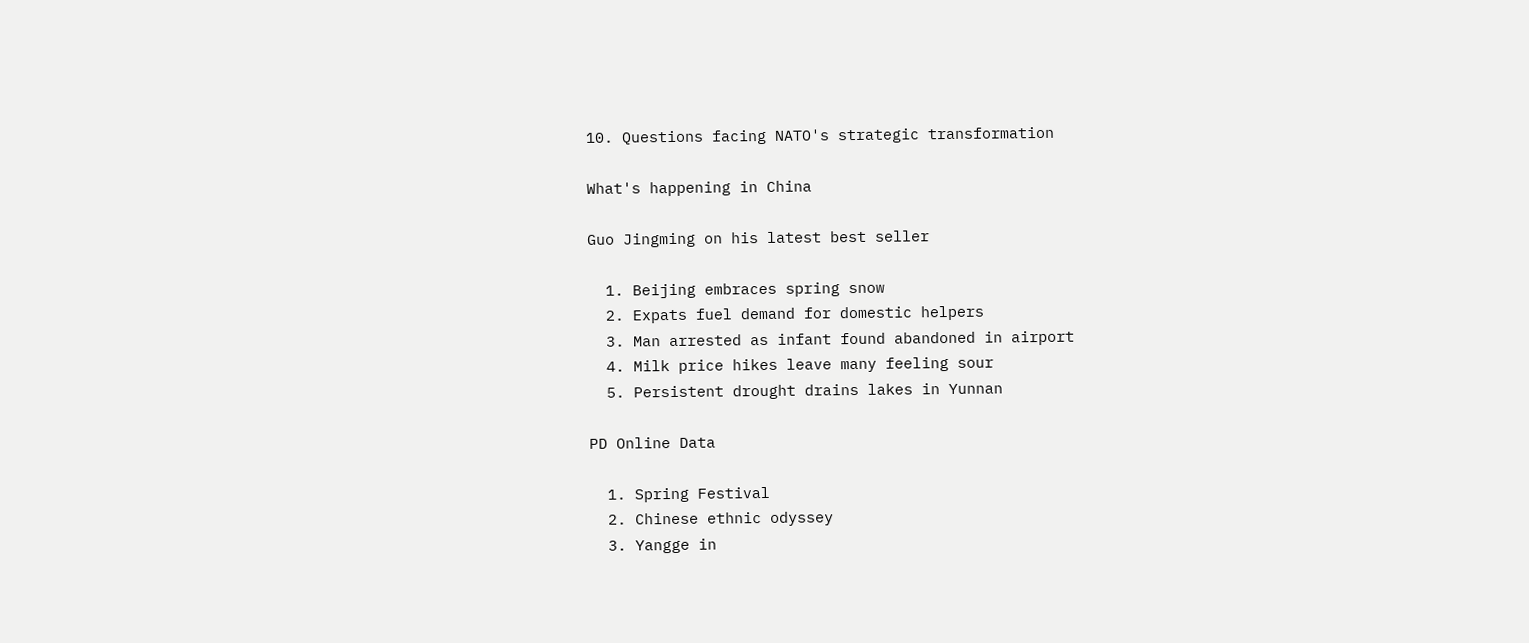10. Questions facing NATO's strategic transformation

What's happening in China

Guo Jingming on his latest best seller

  1. Beijing embraces spring snow
  2. Expats fuel demand for domestic helpers
  3. Man arrested as infant found abandoned in airport
  4. Milk price hikes leave many feeling sour
  5. Persistent drought drains lakes in Yunnan

PD Online Data

  1. Spring Festival
  2. Chinese ethnic odyssey
  3. Yangge in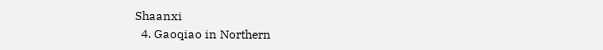Shaanxi
  4. Gaoqiao in Northern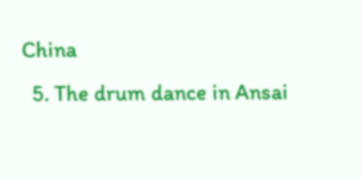China
  5. The drum dance in Ansai